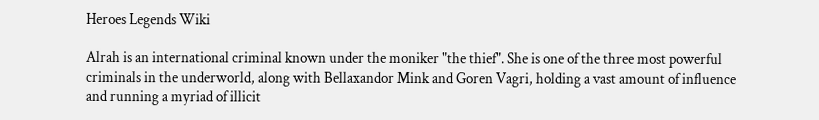Heroes Legends Wiki

Alrah is an international criminal known under the moniker "the thief". She is one of the three most powerful criminals in the underworld, along with Bellaxandor Mink and Goren Vagri, holding a vast amount of influence and running a myriad of illicit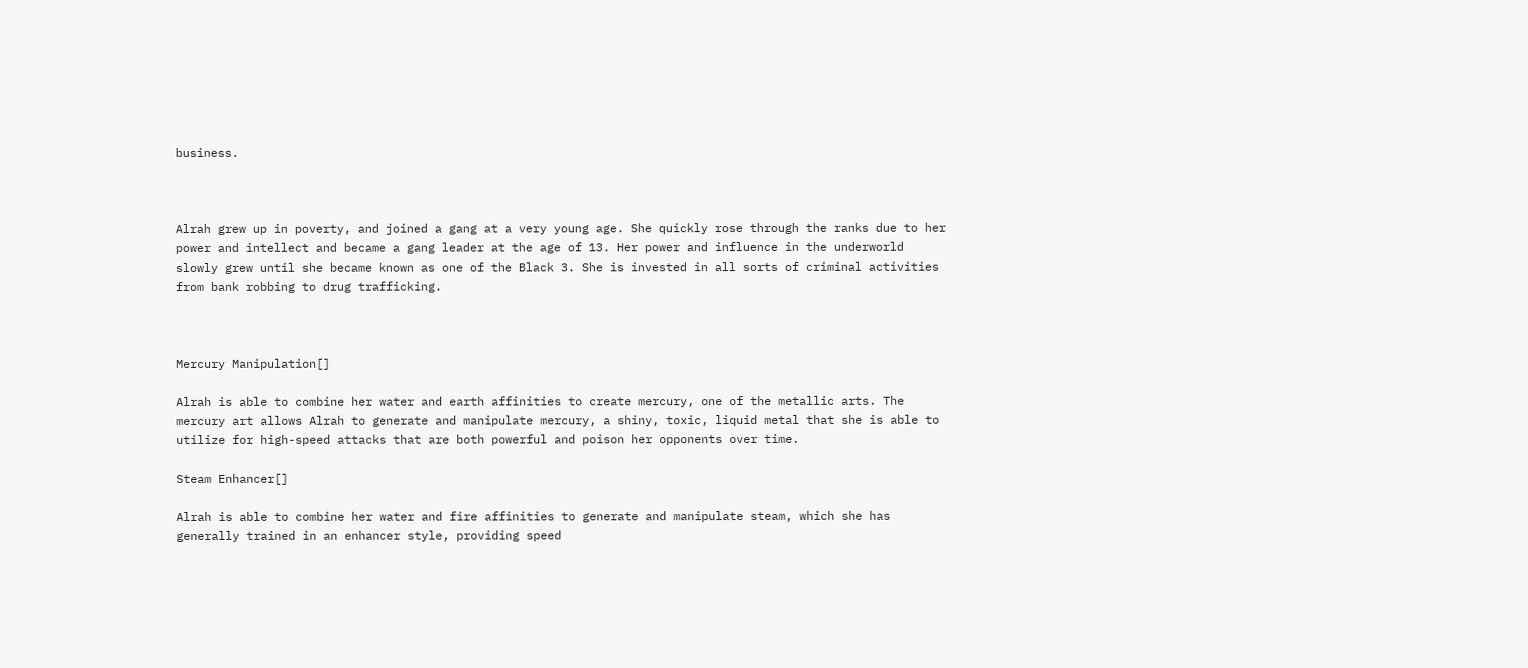business.



Alrah grew up in poverty, and joined a gang at a very young age. She quickly rose through the ranks due to her power and intellect and became a gang leader at the age of 13. Her power and influence in the underworld slowly grew until she became known as one of the Black 3. She is invested in all sorts of criminal activities from bank robbing to drug trafficking.



Mercury Manipulation[]

Alrah is able to combine her water and earth affinities to create mercury, one of the metallic arts. The mercury art allows Alrah to generate and manipulate mercury, a shiny, toxic, liquid metal that she is able to utilize for high-speed attacks that are both powerful and poison her opponents over time.

Steam Enhancer[]

Alrah is able to combine her water and fire affinities to generate and manipulate steam, which she has generally trained in an enhancer style, providing speed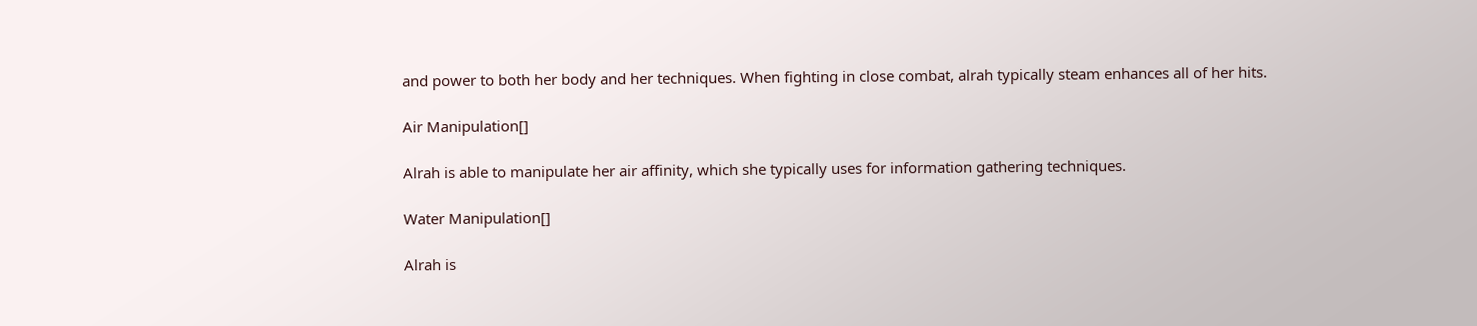and power to both her body and her techniques. When fighting in close combat, alrah typically steam enhances all of her hits.

Air Manipulation[]

Alrah is able to manipulate her air affinity, which she typically uses for information gathering techniques.

Water Manipulation[]

Alrah is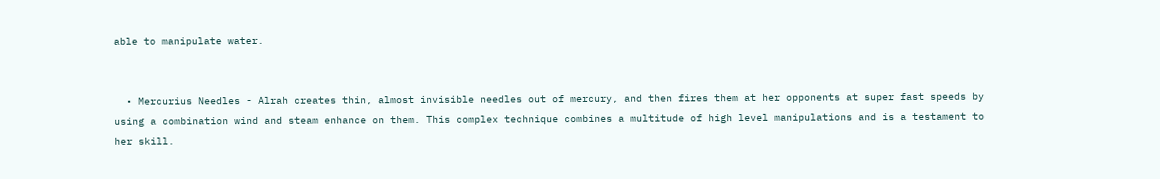able to manipulate water.


  • Mercurius Needles - Alrah creates thin, almost invisible needles out of mercury, and then fires them at her opponents at super fast speeds by using a combination wind and steam enhance on them. This complex technique combines a multitude of high level manipulations and is a testament to her skill.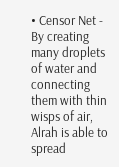• Censor Net - By creating many droplets of water and connecting them with thin wisps of air, Alrah is able to spread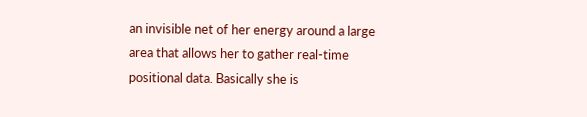an invisible net of her energy around a large area that allows her to gather real-time positional data. Basically she is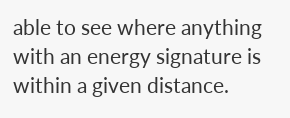able to see where anything with an energy signature is within a given distance.